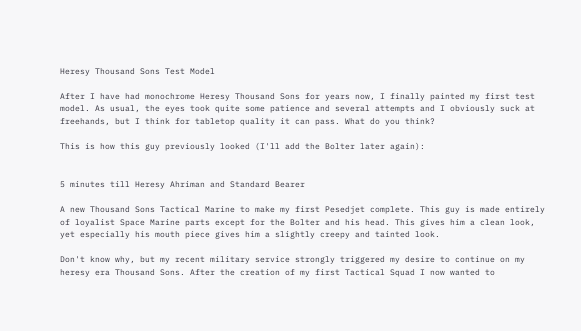Heresy Thousand Sons Test Model

After I have had monochrome Heresy Thousand Sons for years now, I finally painted my first test model. As usual, the eyes took quite some patience and several attempts and I obviously suck at freehands, but I think for tabletop quality it can pass. What do you think?

This is how this guy previously looked (I'll add the Bolter later again):


5 minutes till Heresy Ahriman and Standard Bearer

A new Thousand Sons Tactical Marine to make my first Pesedjet complete. This guy is made entirely of loyalist Space Marine parts except for the Bolter and his head. This gives him a clean look, yet especially his mouth piece gives him a slightly creepy and tainted look.

Don't know why, but my recent military service strongly triggered my desire to continue on my heresy era Thousand Sons. After the creation of my first Tactical Squad I now wanted to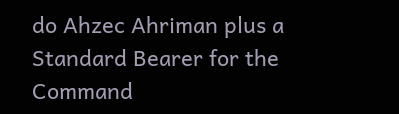do Ahzec Ahriman plus a Standard Bearer for the Command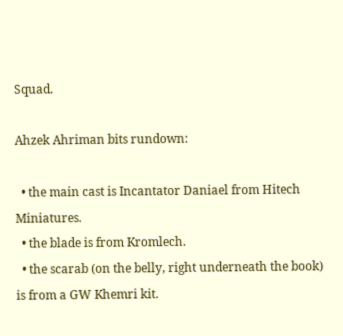Squad.

Ahzek Ahriman bits rundown:

  • the main cast is Incantator Daniael from Hitech Miniatures.
  • the blade is from Kromlech.
  • the scarab (on the belly, right underneath the book) is from a GW Khemri kit.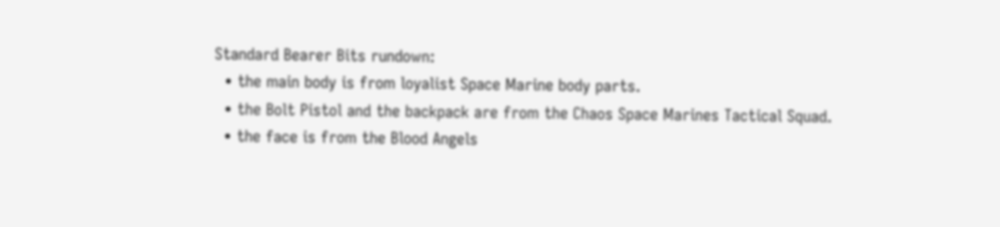Standard Bearer Bits rundown:
  • the main body is from loyalist Space Marine body parts.
  • the Bolt Pistol and the backpack are from the Chaos Space Marines Tactical Squad.
  • the face is from the Blood Angels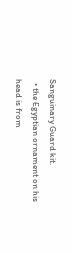Sanguinary Guard kit.
  • the Egyptian ornament on his head is from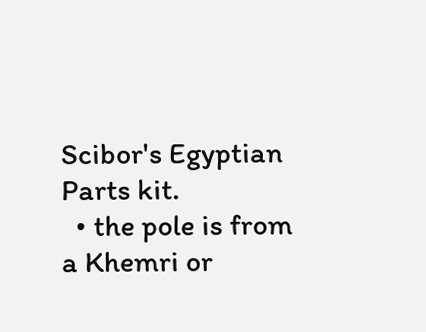Scibor's Egyptian Parts kit.
  • the pole is from a Khemri or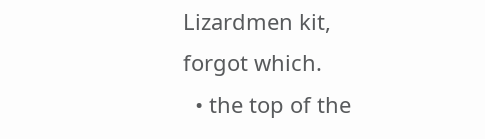Lizardmen kit, forgot which.
  • the top of the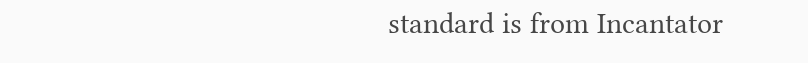standard is from Incantator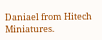Daniael from Hitech Miniatures.